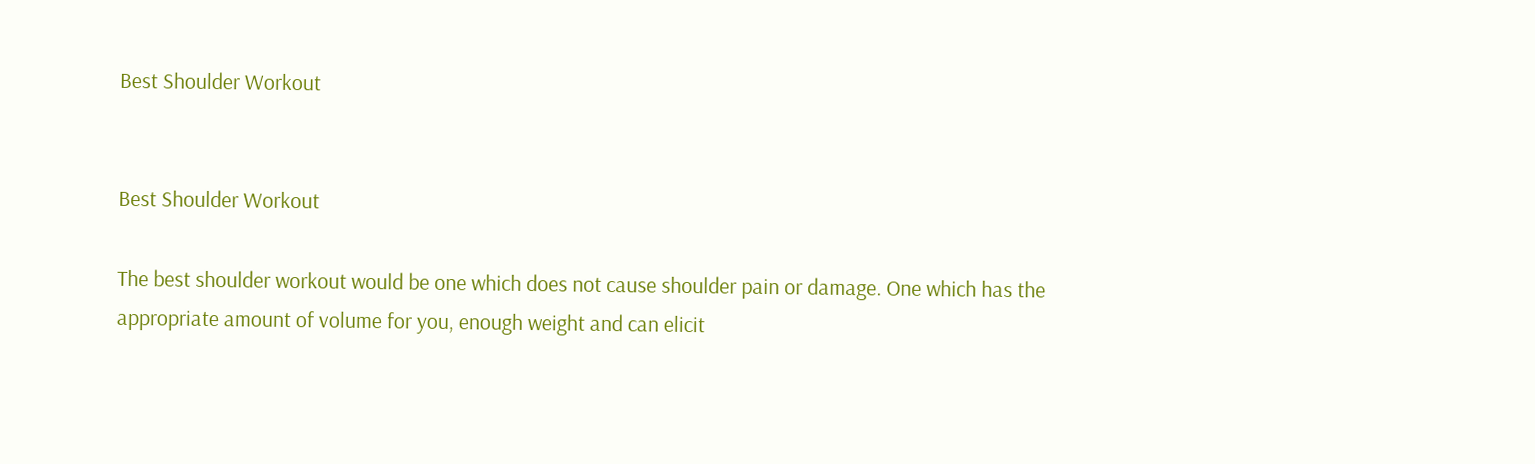Best Shoulder Workout


Best Shoulder Workout

The best shoulder workout would be one which does not cause shoulder pain or damage. One which has the appropriate amount of volume for you, enough weight and can elicit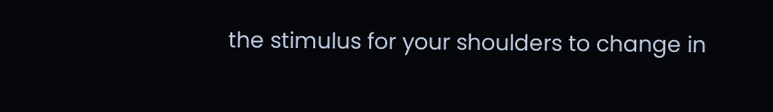the stimulus for your shoulders to change in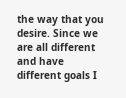the way that you desire. Since we are all different and have different goals I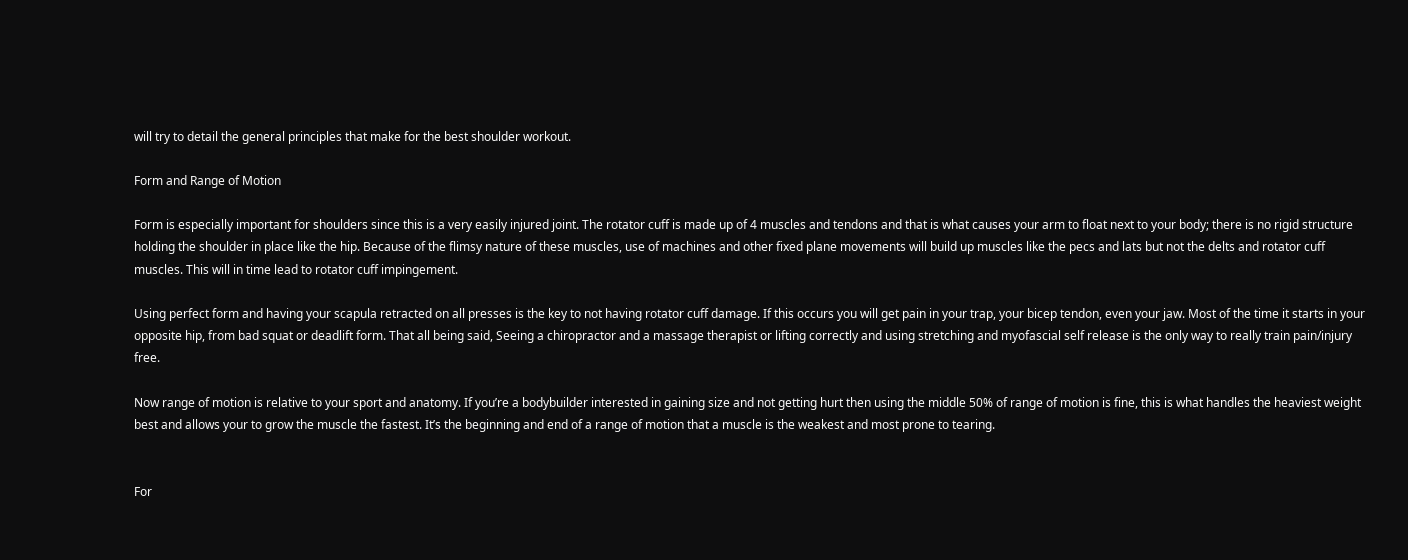will try to detail the general principles that make for the best shoulder workout.

Form and Range of Motion

Form is especially important for shoulders since this is a very easily injured joint. The rotator cuff is made up of 4 muscles and tendons and that is what causes your arm to float next to your body; there is no rigid structure holding the shoulder in place like the hip. Because of the flimsy nature of these muscles, use of machines and other fixed plane movements will build up muscles like the pecs and lats but not the delts and rotator cuff muscles. This will in time lead to rotator cuff impingement.

Using perfect form and having your scapula retracted on all presses is the key to not having rotator cuff damage. If this occurs you will get pain in your trap, your bicep tendon, even your jaw. Most of the time it starts in your opposite hip, from bad squat or deadlift form. That all being said, Seeing a chiropractor and a massage therapist or lifting correctly and using stretching and myofascial self release is the only way to really train pain/injury free.

Now range of motion is relative to your sport and anatomy. If you’re a bodybuilder interested in gaining size and not getting hurt then using the middle 50% of range of motion is fine, this is what handles the heaviest weight best and allows your to grow the muscle the fastest. It’s the beginning and end of a range of motion that a muscle is the weakest and most prone to tearing.


For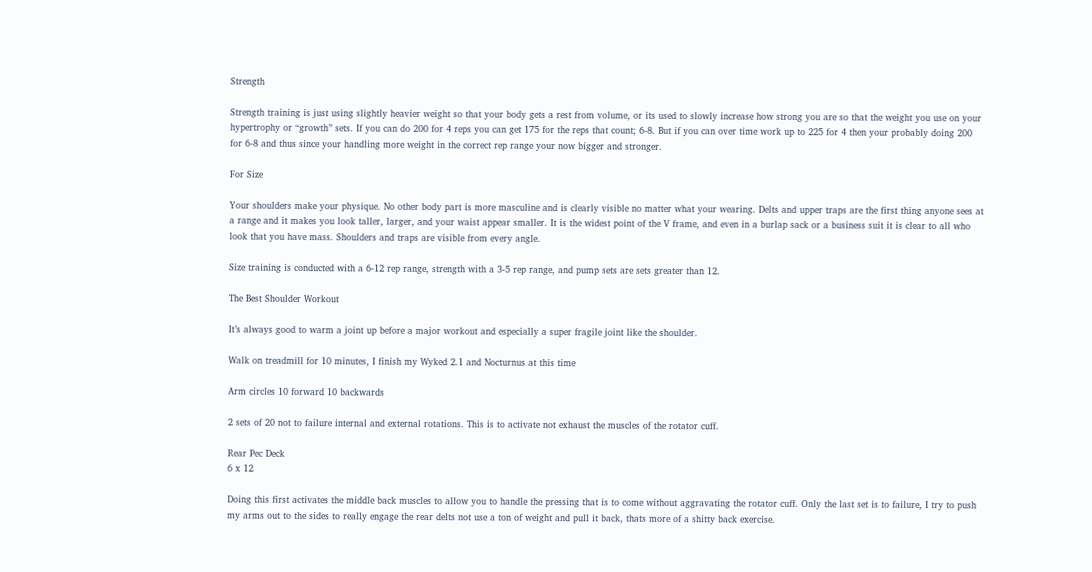Strength

Strength training is just using slightly heavier weight so that your body gets a rest from volume, or its used to slowly increase how strong you are so that the weight you use on your hypertrophy or “growth” sets. If you can do 200 for 4 reps you can get 175 for the reps that count; 6-8. But if you can over time work up to 225 for 4 then your probably doing 200 for 6-8 and thus since your handling more weight in the correct rep range your now bigger and stronger.

For Size

Your shoulders make your physique. No other body part is more masculine and is clearly visible no matter what your wearing. Delts and upper traps are the first thing anyone sees at a range and it makes you look taller, larger, and your waist appear smaller. It is the widest point of the V frame, and even in a burlap sack or a business suit it is clear to all who look that you have mass. Shoulders and traps are visible from every angle.

Size training is conducted with a 6-12 rep range, strength with a 3-5 rep range, and pump sets are sets greater than 12.

The Best Shoulder Workout

It’s always good to warm a joint up before a major workout and especially a super fragile joint like the shoulder.

Walk on treadmill for 10 minutes, I finish my Wyked 2.1 and Nocturnus at this time

Arm circles 10 forward 10 backwards

2 sets of 20 not to failure internal and external rotations. This is to activate not exhaust the muscles of the rotator cuff.

Rear Pec Deck
6 x 12

Doing this first activates the middle back muscles to allow you to handle the pressing that is to come without aggravating the rotator cuff. Only the last set is to failure, I try to push my arms out to the sides to really engage the rear delts not use a ton of weight and pull it back, thats more of a shitty back exercise.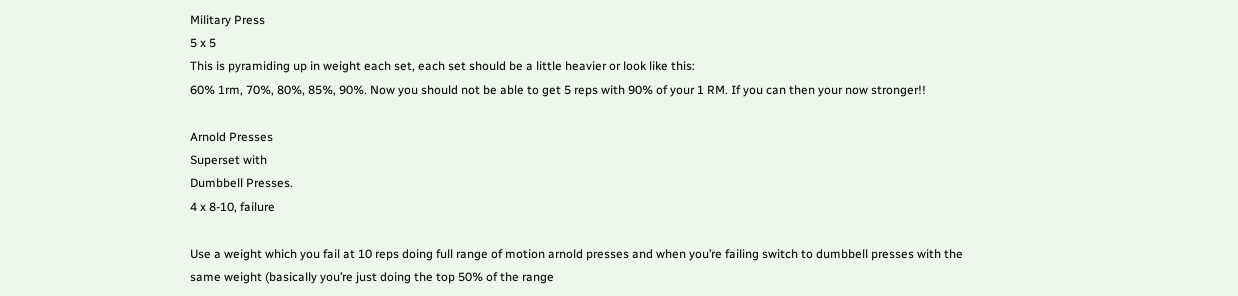Military Press
5 x 5
This is pyramiding up in weight each set, each set should be a little heavier or look like this:
60% 1rm, 70%, 80%, 85%, 90%. Now you should not be able to get 5 reps with 90% of your 1 RM. If you can then your now stronger!!

Arnold Presses
Superset with
Dumbbell Presses.
4 x 8-10, failure

Use a weight which you fail at 10 reps doing full range of motion arnold presses and when you’re failing switch to dumbbell presses with the same weight (basically you’re just doing the top 50% of the range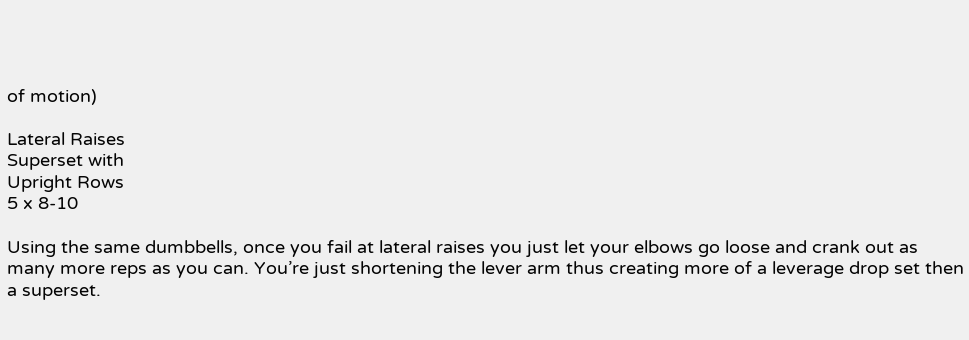of motion)

Lateral Raises
Superset with
Upright Rows
5 x 8-10

Using the same dumbbells, once you fail at lateral raises you just let your elbows go loose and crank out as many more reps as you can. You’re just shortening the lever arm thus creating more of a leverage drop set then a superset.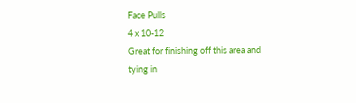Face Pulls
4 x 10-12
Great for finishing off this area and tying in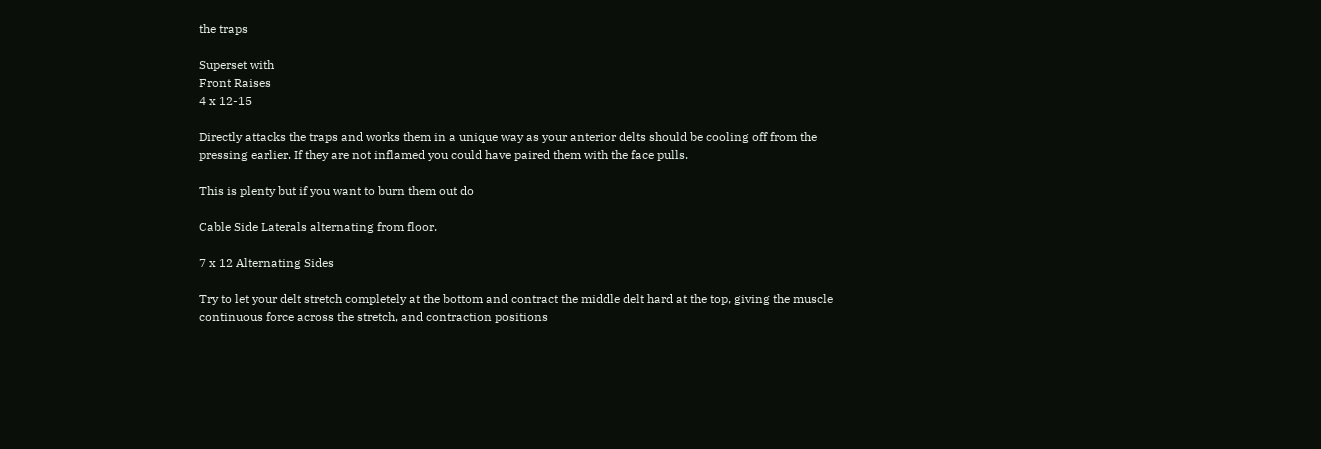the traps

Superset with
Front Raises
4 x 12-15

Directly attacks the traps and works them in a unique way as your anterior delts should be cooling off from the pressing earlier. If they are not inflamed you could have paired them with the face pulls.

This is plenty but if you want to burn them out do

Cable Side Laterals alternating from floor.

7 x 12 Alternating Sides

Try to let your delt stretch completely at the bottom and contract the middle delt hard at the top, giving the muscle continuous force across the stretch, and contraction positions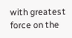with greatest force on the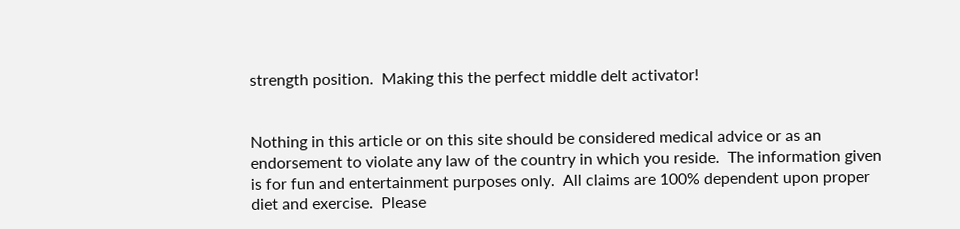strength position.  Making this the perfect middle delt activator!


Nothing in this article or on this site should be considered medical advice or as an endorsement to violate any law of the country in which you reside.  The information given is for fun and entertainment purposes only.  All claims are 100% dependent upon proper diet and exercise.  Please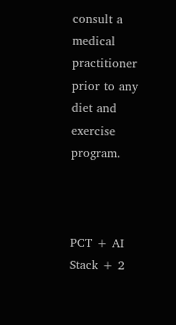consult a medical practitioner prior to any diet and exercise program.



PCT + AI Stack + 2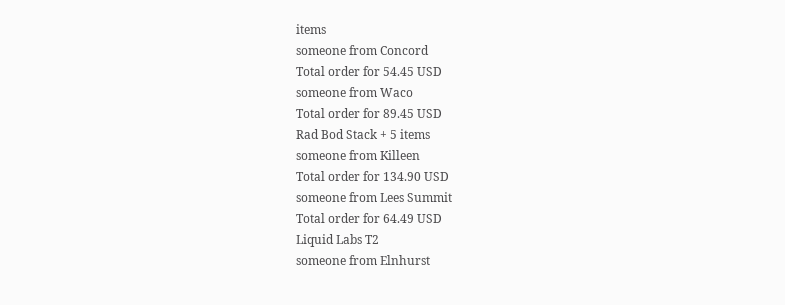items
someone from Concord
Total order for 54.45 USD
someone from Waco
Total order for 89.45 USD
Rad Bod Stack + 5 items
someone from Killeen
Total order for 134.90 USD
someone from Lees Summit
Total order for 64.49 USD
Liquid Labs T2
someone from Elnhurst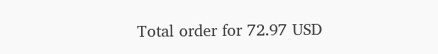Total order for 72.97 USD